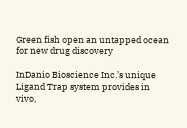Green fish open an untapped ocean for new drug discovery

InDanio Bioscience Inc.’s unique Ligand Trap system provides in vivo,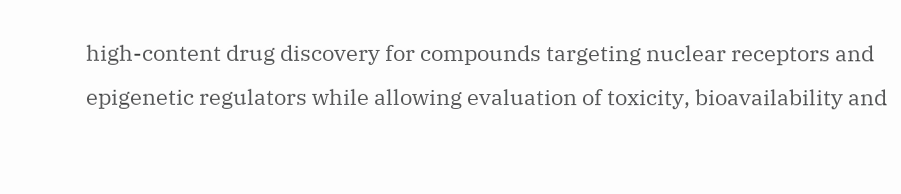high-content drug discovery for compounds targeting nuclear receptors and epigenetic regulators while allowing evaluation of toxicity, bioavailability and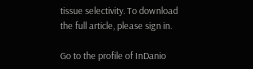tissue selectivity. To download the full article, please sign in.

Go to the profile of InDanio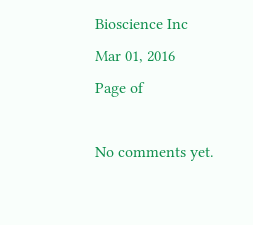Bioscience Inc
Mar 01, 2016
Page of

No comments yet.